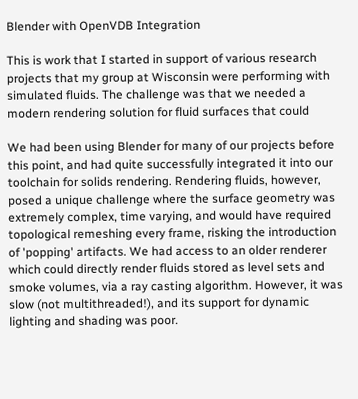Blender with OpenVDB Integration

This is work that I started in support of various research projects that my group at Wisconsin were performing with simulated fluids. The challenge was that we needed a modern rendering solution for fluid surfaces that could

We had been using Blender for many of our projects before this point, and had quite successfully integrated it into our toolchain for solids rendering. Rendering fluids, however, posed a unique challenge where the surface geometry was extremely complex, time varying, and would have required topological remeshing every frame, risking the introduction of 'popping' artifacts. We had access to an older renderer which could directly render fluids stored as level sets and smoke volumes, via a ray casting algorithm. However, it was slow (not multithreaded!), and its support for dynamic lighting and shading was poor.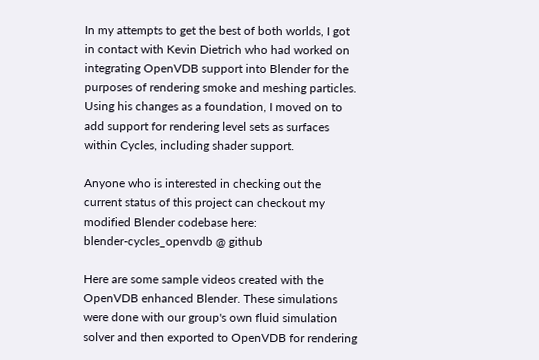In my attempts to get the best of both worlds, I got in contact with Kevin Dietrich who had worked on integrating OpenVDB support into Blender for the purposes of rendering smoke and meshing particles. Using his changes as a foundation, I moved on to add support for rendering level sets as surfaces within Cycles, including shader support.

Anyone who is interested in checking out the current status of this project can checkout my modified Blender codebase here:
blender-cycles_openvdb @ github

Here are some sample videos created with the OpenVDB enhanced Blender. These simulations were done with our group's own fluid simulation solver and then exported to OpenVDB for rendering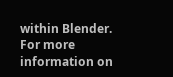within Blender. For more information on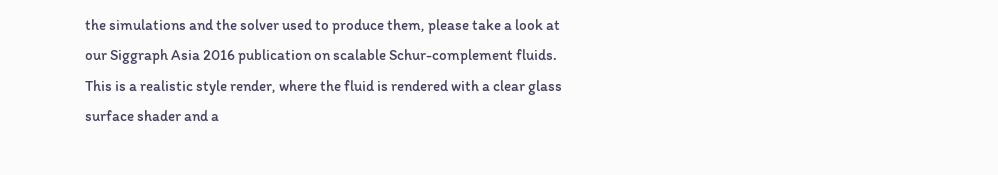the simulations and the solver used to produce them, please take a look at our Siggraph Asia 2016 publication on scalable Schur-complement fluids.
This is a realistic style render, where the fluid is rendered with a clear glass surface shader and a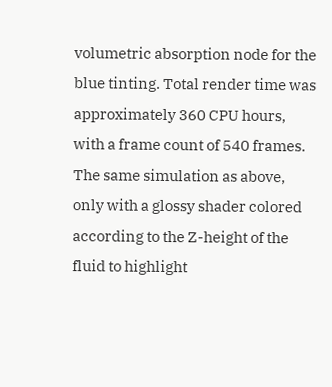volumetric absorption node for the blue tinting. Total render time was approximately 360 CPU hours, with a frame count of 540 frames.
The same simulation as above, only with a glossy shader colored according to the Z-height of the fluid to highlight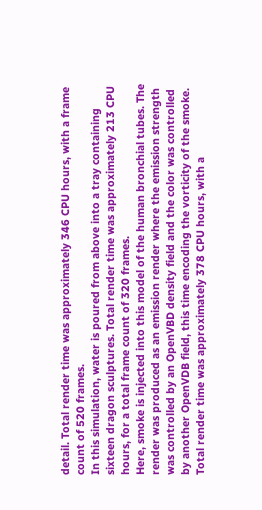detail. Total render time was approximately 346 CPU hours, with a frame count of 520 frames.
In this simulation, water is poured from above into a tray containing sixteen dragon sculptures. Total render time was approximately 213 CPU hours, for a total frame count of 320 frames.
Here, smoke is injected into this model of the human bronchial tubes. The render was produced as an emission render where the emission strength was controlled by an OpenVBD density field and the color was controlled by another OpenVDB field, this time encoding the vorticity of the smoke. Total render time was approximately 378 CPU hours, with a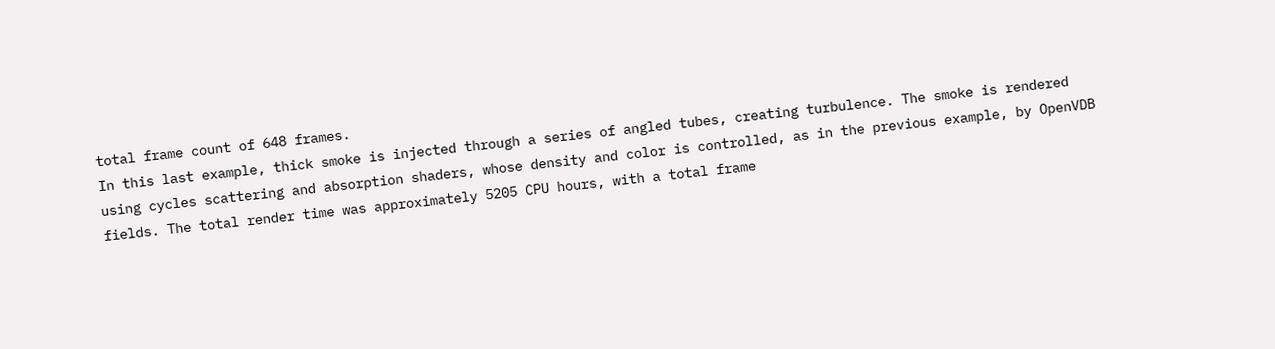total frame count of 648 frames.
In this last example, thick smoke is injected through a series of angled tubes, creating turbulence. The smoke is rendered using cycles scattering and absorption shaders, whose density and color is controlled, as in the previous example, by OpenVDB fields. The total render time was approximately 5205 CPU hours, with a total frame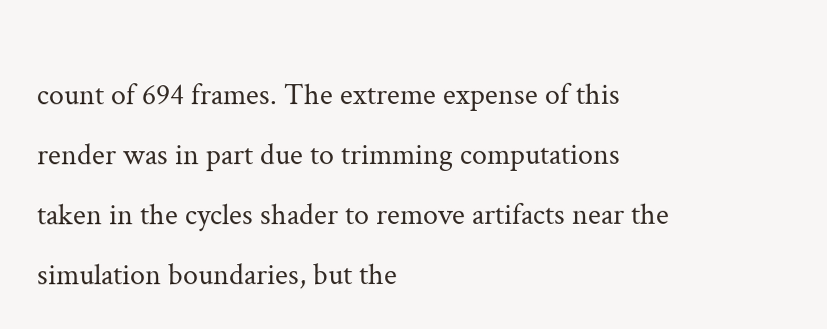count of 694 frames. The extreme expense of this render was in part due to trimming computations taken in the cycles shader to remove artifacts near the simulation boundaries, but the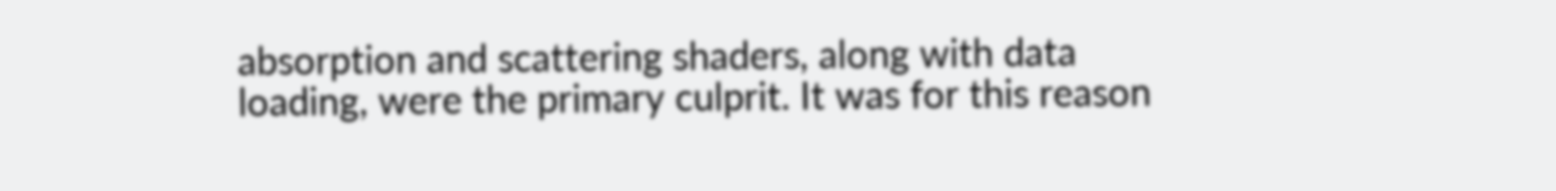absorption and scattering shaders, along with data loading, were the primary culprit. It was for this reason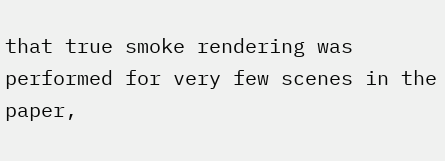that true smoke rendering was performed for very few scenes in the paper,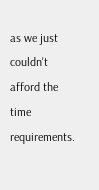as we just couldn't afford the time requirements.